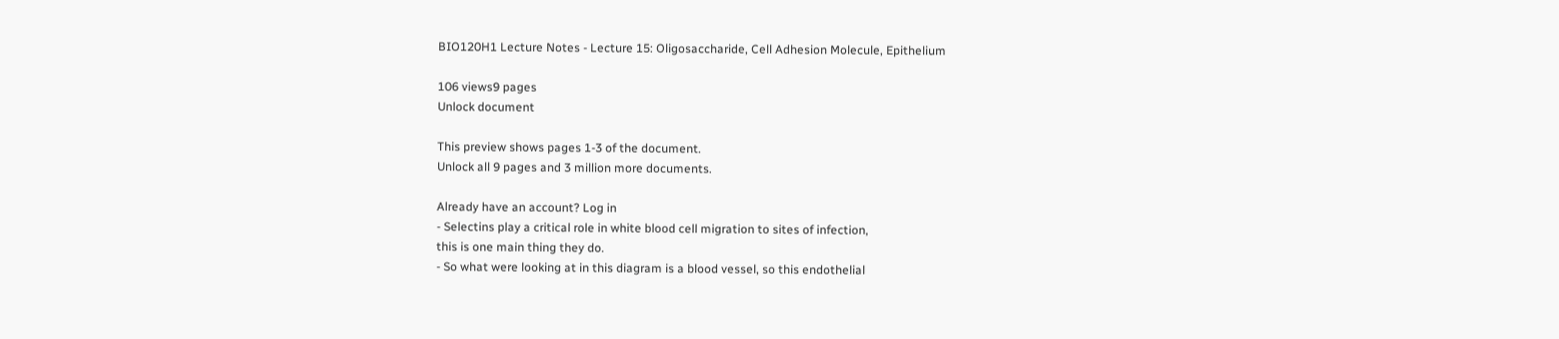BIO120H1 Lecture Notes - Lecture 15: Oligosaccharide, Cell Adhesion Molecule, Epithelium

106 views9 pages
Unlock document

This preview shows pages 1-3 of the document.
Unlock all 9 pages and 3 million more documents.

Already have an account? Log in
- Selectins play a critical role in white blood cell migration to sites of infection,
this is one main thing they do.
- So what were looking at in this diagram is a blood vessel, so this endothelial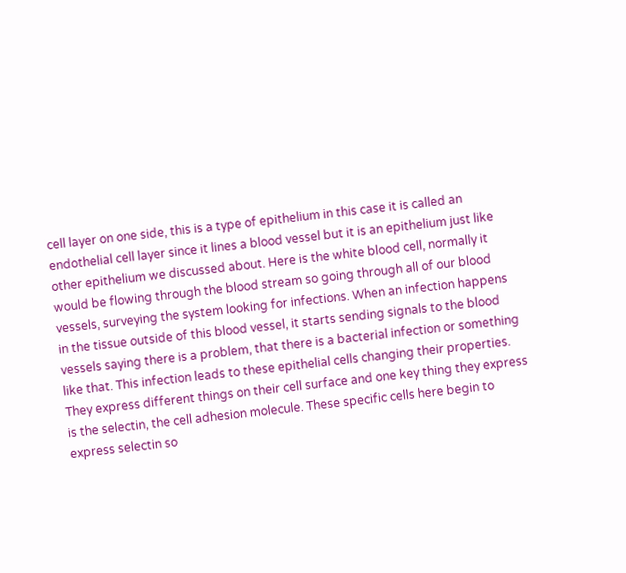cell layer on one side, this is a type of epithelium in this case it is called an
endothelial cell layer since it lines a blood vessel but it is an epithelium just like
other epithelium we discussed about. Here is the white blood cell, normally it
would be flowing through the blood stream so going through all of our blood
vessels, surveying the system looking for infections. When an infection happens
in the tissue outside of this blood vessel, it starts sending signals to the blood
vessels saying there is a problem, that there is a bacterial infection or something
like that. This infection leads to these epithelial cells changing their properties.
They express different things on their cell surface and one key thing they express
is the selectin, the cell adhesion molecule. These specific cells here begin to
express selectin so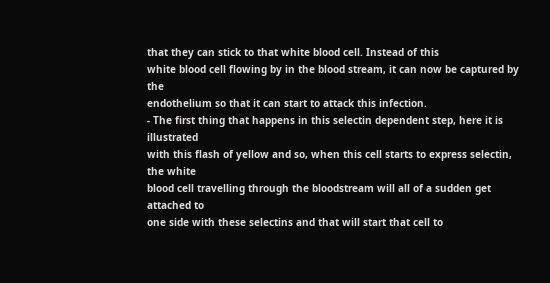that they can stick to that white blood cell. Instead of this
white blood cell flowing by in the blood stream, it can now be captured by the
endothelium so that it can start to attack this infection.
- The first thing that happens in this selectin dependent step, here it is illustrated
with this flash of yellow and so, when this cell starts to express selectin, the white
blood cell travelling through the bloodstream will all of a sudden get attached to
one side with these selectins and that will start that cell to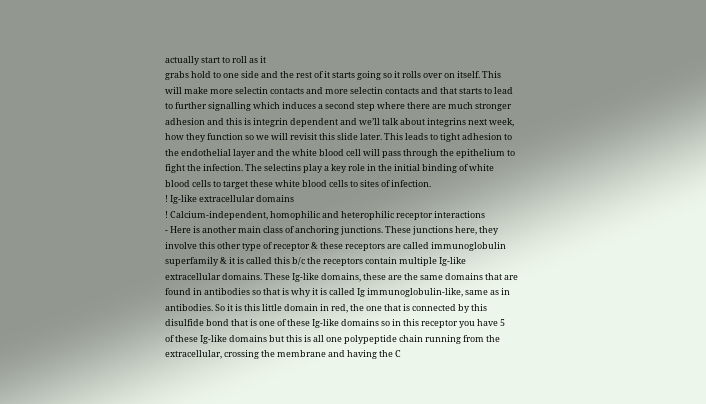actually start to roll as it
grabs hold to one side and the rest of it starts going so it rolls over on itself. This
will make more selectin contacts and more selectin contacts and that starts to lead
to further signalling which induces a second step where there are much stronger
adhesion and this is integrin dependent and we’ll talk about integrins next week,
how they function so we will revisit this slide later. This leads to tight adhesion to
the endothelial layer and the white blood cell will pass through the epithelium to
fight the infection. The selectins play a key role in the initial binding of white
blood cells to target these white blood cells to sites of infection.
! Ig-like extracellular domains
! Calcium-independent, homophilic and heterophilic receptor interactions
- Here is another main class of anchoring junctions. These junctions here, they
involve this other type of receptor & these receptors are called immunoglobulin
superfamily & it is called this b/c the receptors contain multiple Ig-like
extracellular domains. These Ig-like domains, these are the same domains that are
found in antibodies so that is why it is called Ig immunoglobulin-like, same as in
antibodies. So it is this little domain in red, the one that is connected by this
disulfide bond that is one of these Ig-like domains so in this receptor you have 5
of these Ig-like domains but this is all one polypeptide chain running from the
extracellular, crossing the membrane and having the C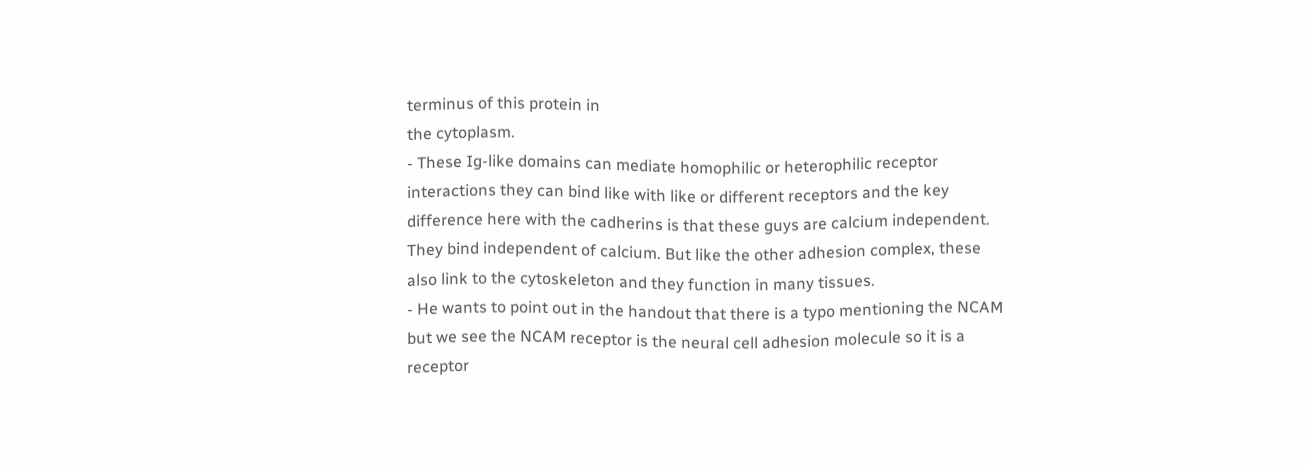terminus of this protein in
the cytoplasm.
- These Ig-like domains can mediate homophilic or heterophilic receptor
interactions they can bind like with like or different receptors and the key
difference here with the cadherins is that these guys are calcium independent.
They bind independent of calcium. But like the other adhesion complex, these
also link to the cytoskeleton and they function in many tissues.
- He wants to point out in the handout that there is a typo mentioning the NCAM
but we see the NCAM receptor is the neural cell adhesion molecule so it is a
receptor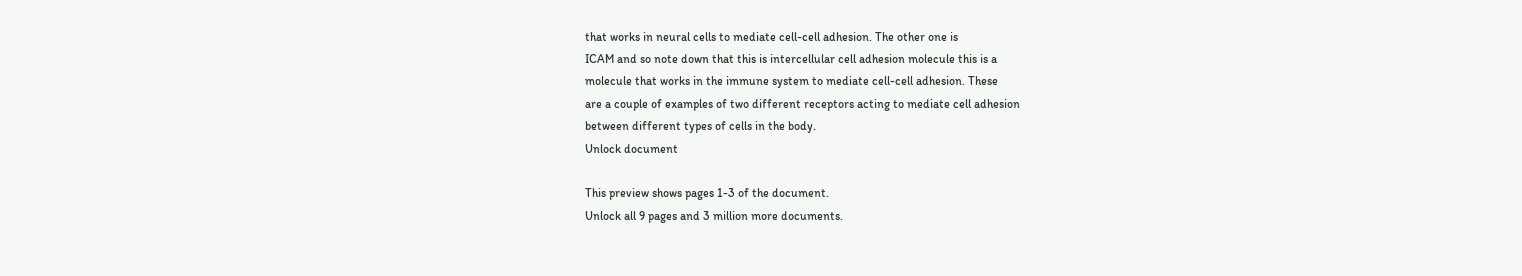that works in neural cells to mediate cell-cell adhesion. The other one is
ICAM and so note down that this is intercellular cell adhesion molecule this is a
molecule that works in the immune system to mediate cell-cell adhesion. These
are a couple of examples of two different receptors acting to mediate cell adhesion
between different types of cells in the body.
Unlock document

This preview shows pages 1-3 of the document.
Unlock all 9 pages and 3 million more documents.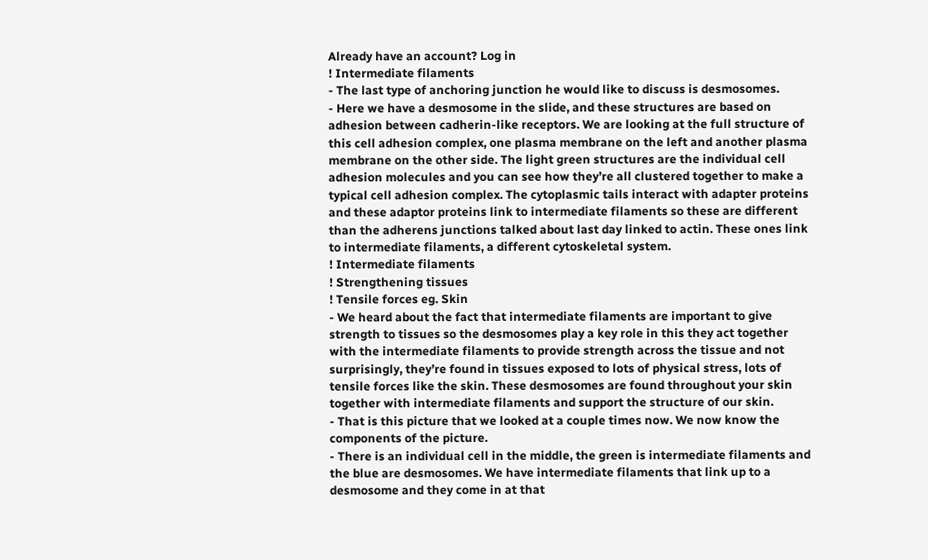Already have an account? Log in
! Intermediate filaments
- The last type of anchoring junction he would like to discuss is desmosomes.
- Here we have a desmosome in the slide, and these structures are based on
adhesion between cadherin-like receptors. We are looking at the full structure of
this cell adhesion complex, one plasma membrane on the left and another plasma
membrane on the other side. The light green structures are the individual cell
adhesion molecules and you can see how they’re all clustered together to make a
typical cell adhesion complex. The cytoplasmic tails interact with adapter proteins
and these adaptor proteins link to intermediate filaments so these are different
than the adherens junctions talked about last day linked to actin. These ones link
to intermediate filaments, a different cytoskeletal system.
! Intermediate filaments
! Strengthening tissues
! Tensile forces eg. Skin
- We heard about the fact that intermediate filaments are important to give
strength to tissues so the desmosomes play a key role in this they act together
with the intermediate filaments to provide strength across the tissue and not
surprisingly, they’re found in tissues exposed to lots of physical stress, lots of
tensile forces like the skin. These desmosomes are found throughout your skin
together with intermediate filaments and support the structure of our skin.
- That is this picture that we looked at a couple times now. We now know the
components of the picture.
- There is an individual cell in the middle, the green is intermediate filaments and
the blue are desmosomes. We have intermediate filaments that link up to a
desmosome and they come in at that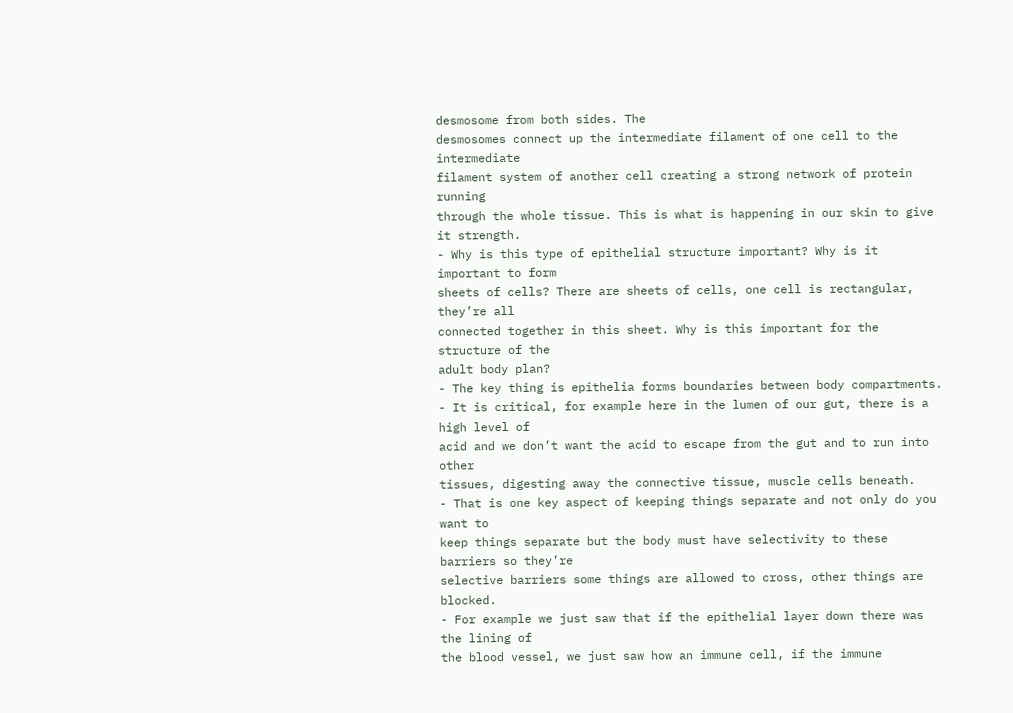desmosome from both sides. The
desmosomes connect up the intermediate filament of one cell to the intermediate
filament system of another cell creating a strong network of protein running
through the whole tissue. This is what is happening in our skin to give it strength.
- Why is this type of epithelial structure important? Why is it important to form
sheets of cells? There are sheets of cells, one cell is rectangular, they’re all
connected together in this sheet. Why is this important for the structure of the
adult body plan?
- The key thing is epithelia forms boundaries between body compartments.
- It is critical, for example here in the lumen of our gut, there is a high level of
acid and we don’t want the acid to escape from the gut and to run into other
tissues, digesting away the connective tissue, muscle cells beneath.
- That is one key aspect of keeping things separate and not only do you want to
keep things separate but the body must have selectivity to these barriers so they’re
selective barriers some things are allowed to cross, other things are blocked.
- For example we just saw that if the epithelial layer down there was the lining of
the blood vessel, we just saw how an immune cell, if the immune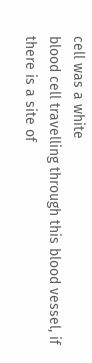cell was a white
blood cell travelling through this blood vessel, if there is a site of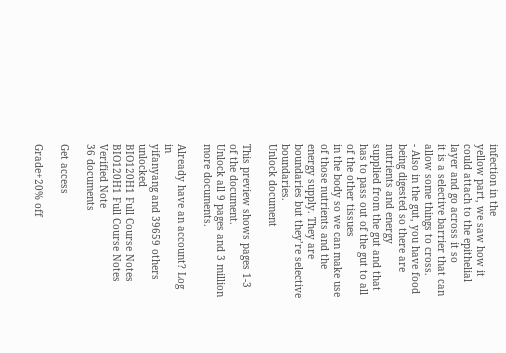infection in the
yellow part, we saw how it could attach to the epithelial layer and go across it so
it is a selective barrier that can allow some things to cross.
- Also in the gut, you have food being digested so there are nutrients and energy
supplied from the gut and that has to pass out of the gut to all of the other tissues
in the body so we can make use of those nutrients and the energy supply. They are
boundaries but they’re selective boundaries.
Unlock document

This preview shows pages 1-3 of the document.
Unlock all 9 pages and 3 million more documents.

Already have an account? Log in
yifanyang and 39659 others unlocked
BIO120H1 Full Course Notes
BIO120H1 Full Course Notes
Verified Note
36 documents

Get access

Grade+20% off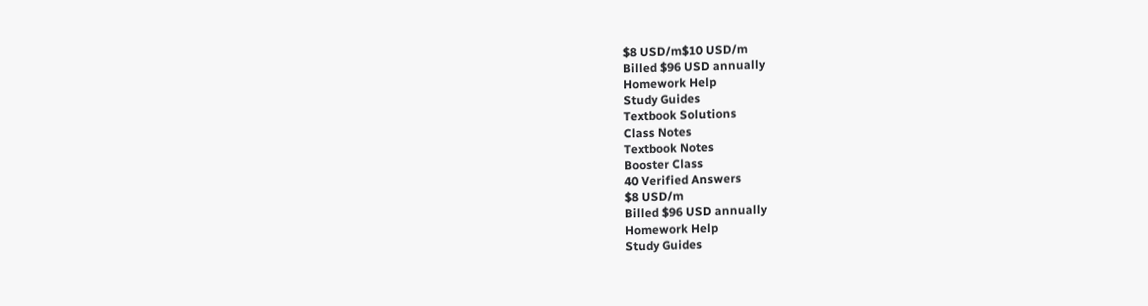$8 USD/m$10 USD/m
Billed $96 USD annually
Homework Help
Study Guides
Textbook Solutions
Class Notes
Textbook Notes
Booster Class
40 Verified Answers
$8 USD/m
Billed $96 USD annually
Homework Help
Study Guides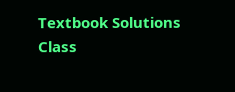Textbook Solutions
Class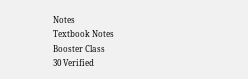Notes
Textbook Notes
Booster Class
30 Verified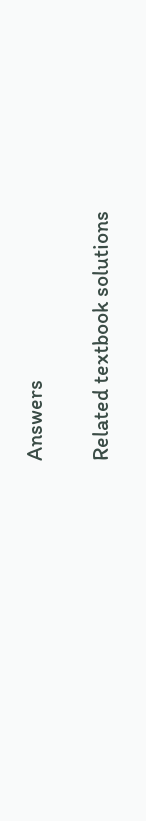Answers

Related textbook solutions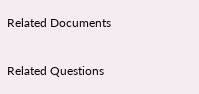Related Documents

Related Questions